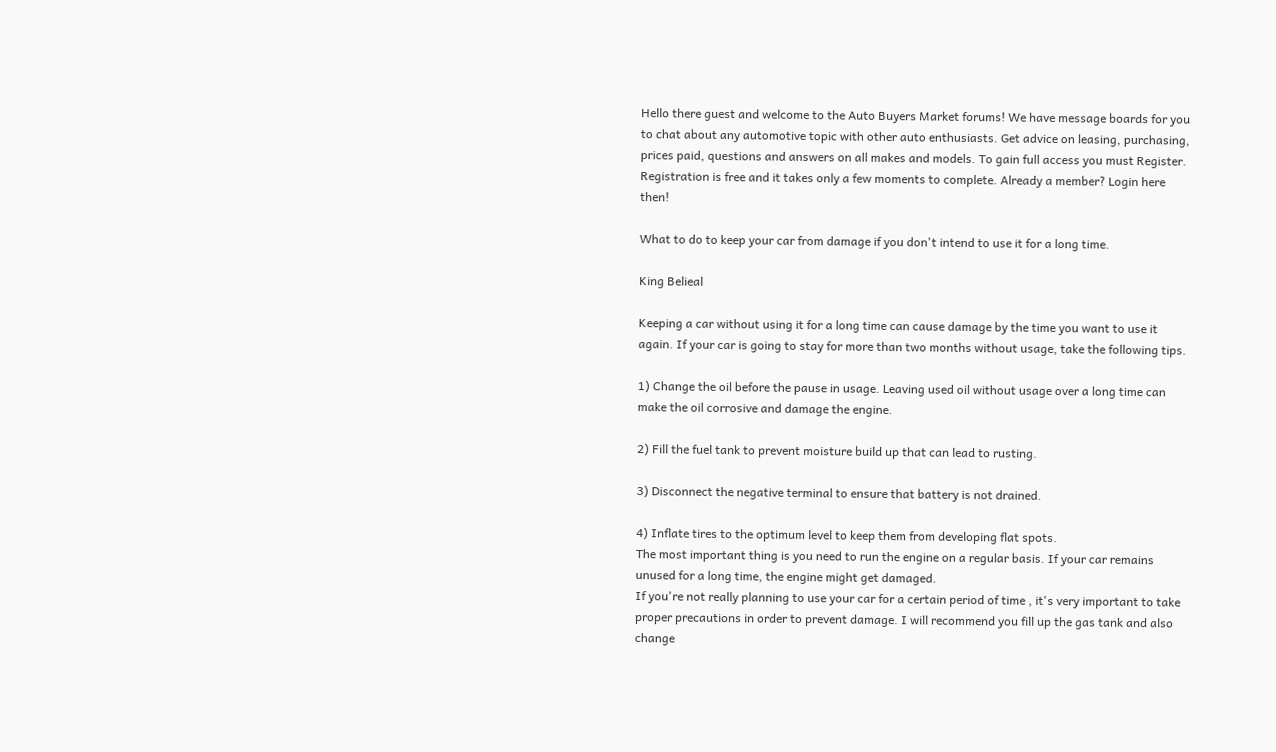Hello there guest and welcome to the Auto Buyers Market forums! We have message boards for you to chat about any automotive topic with other auto enthusiasts. Get advice on leasing, purchasing, prices paid, questions and answers on all makes and models. To gain full access you must Register. Registration is free and it takes only a few moments to complete. Already a member? Login here then!

What to do to keep your car from damage if you don't intend to use it for a long time.

King Belieal

Keeping a car without using it for a long time can cause damage by the time you want to use it again. If your car is going to stay for more than two months without usage, take the following tips.

1) Change the oil before the pause in usage. Leaving used oil without usage over a long time can make the oil corrosive and damage the engine.

2) Fill the fuel tank to prevent moisture build up that can lead to rusting.

3) Disconnect the negative terminal to ensure that battery is not drained.

4) Inflate tires to the optimum level to keep them from developing flat spots.
The most important thing is you need to run the engine on a regular basis. If your car remains unused for a long time, the engine might get damaged.
If you're not really planning to use your car for a certain period of time , it's very important to take proper precautions in order to prevent damage. I will recommend you fill up the gas tank and also change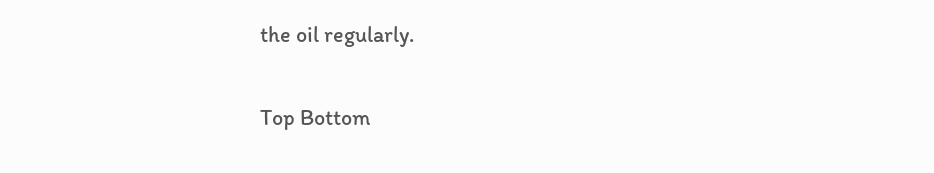the oil regularly.

Top Bottom